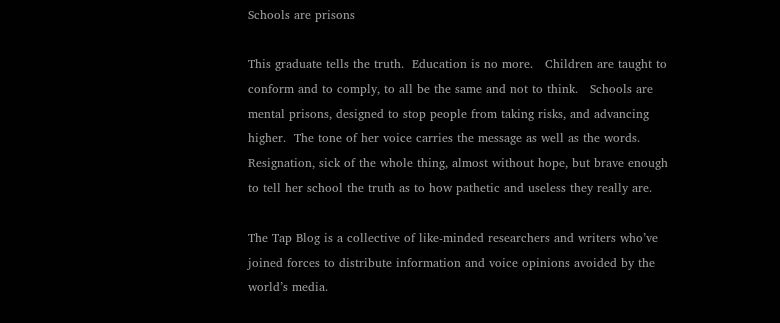Schools are prisons

This graduate tells the truth.  Education is no more.   Children are taught to conform and to comply, to all be the same and not to think.   Schools are mental prisons, designed to stop people from taking risks, and advancing higher.  The tone of her voice carries the message as well as the words.  Resignation, sick of the whole thing, almost without hope, but brave enough to tell her school the truth as to how pathetic and useless they really are.

The Tap Blog is a collective of like-minded researchers and writers who’ve joined forces to distribute information and voice opinions avoided by the world’s media.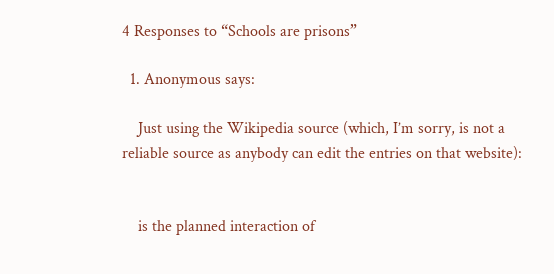4 Responses to “Schools are prisons”

  1. Anonymous says:

    Just using the Wikipedia source (which, I’m sorry, is not a reliable source as anybody can edit the entries on that website):


    is the planned interaction of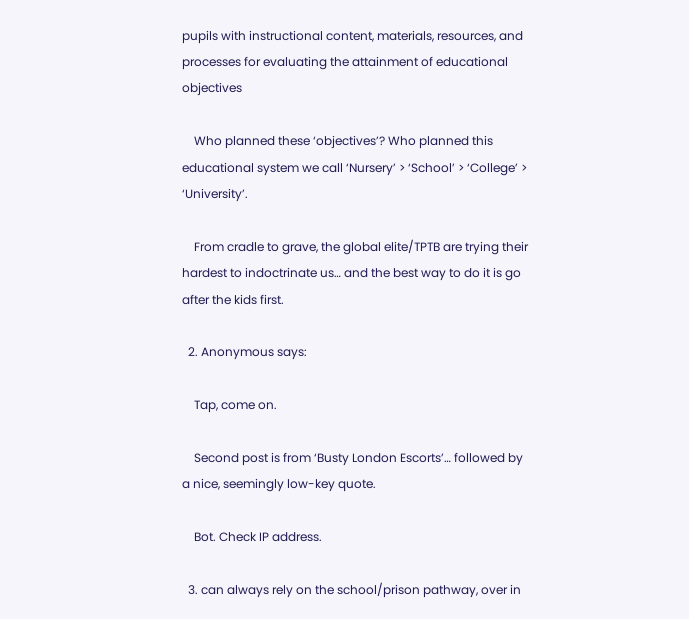pupils with instructional content, materials, resources, and processes for evaluating the attainment of educational objectives

    Who planned these ‘objectives’? Who planned this educational system we call ‘Nursery’ > ‘School’ > ‘College’ > ‘University’.

    From cradle to grave, the global elite/TPTB are trying their hardest to indoctrinate us… and the best way to do it is go after the kids first.

  2. Anonymous says:

    Tap, come on.

    Second post is from ‘Busty London Escorts’… followed by a nice, seemingly low-key quote.

    Bot. Check IP address.

  3. can always rely on the school/prison pathway, over in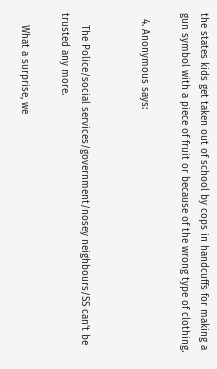the states kids get taken out of school by cops in handcuffs for making a gun symbol with a piece of fruit or because of the wrong type of clothing.

  4. Anonymous says:


    The Police/social services/government/nosey neighbours/SS can’t be trusted any more.

    What a surprise, we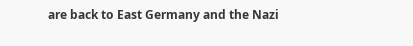are back to East Germany and the Nazi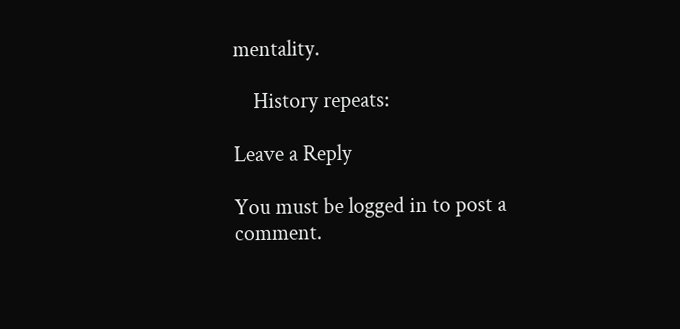mentality.

    History repeats:

Leave a Reply

You must be logged in to post a comment.